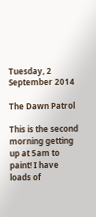Tuesday, 2 September 2014

The Dawn Patrol

This is the second morning getting up at 5am to paint! I have loads of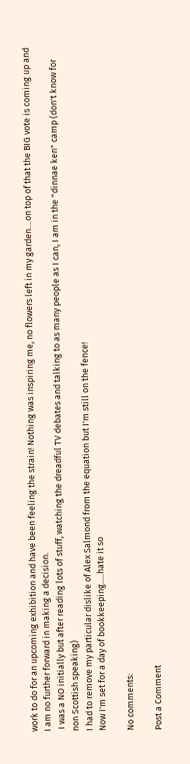work to do for an upcoming exhibition and have been feeling the strain! Nothing was inspiring me, no flowers left in my garden....on top of that the BIG vote is coming up and I am no further forward in making a decision.
 I was a NO initially but after reading lots of stuff, watching the dreadful TV debates and talking to as many people as I can, I am in the "dinnae ken" camp (don't know for non Scottish speaking)
I had to remove my particular dislike of Alex Salmond from the equation but I'm still on the fence!
Now I'm set for a day of bookkeeping.....hate it so

No comments:

Post a Comment